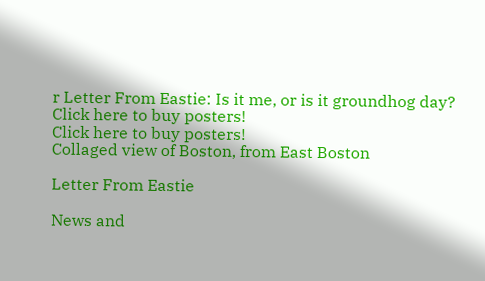r Letter From Eastie: Is it me, or is it groundhog day?
Click here to buy posters!
Click here to buy posters!
Collaged view of Boston, from East Boston

Letter From Eastie

News and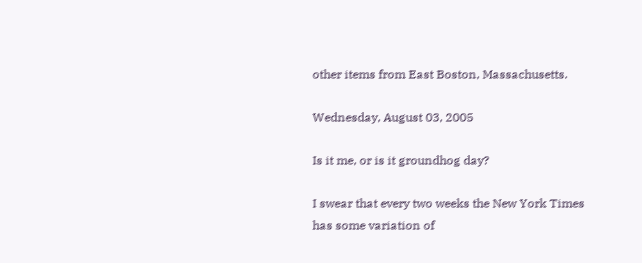other items from East Boston, Massachusetts.

Wednesday, August 03, 2005

Is it me, or is it groundhog day?

I swear that every two weeks the New York Times has some variation of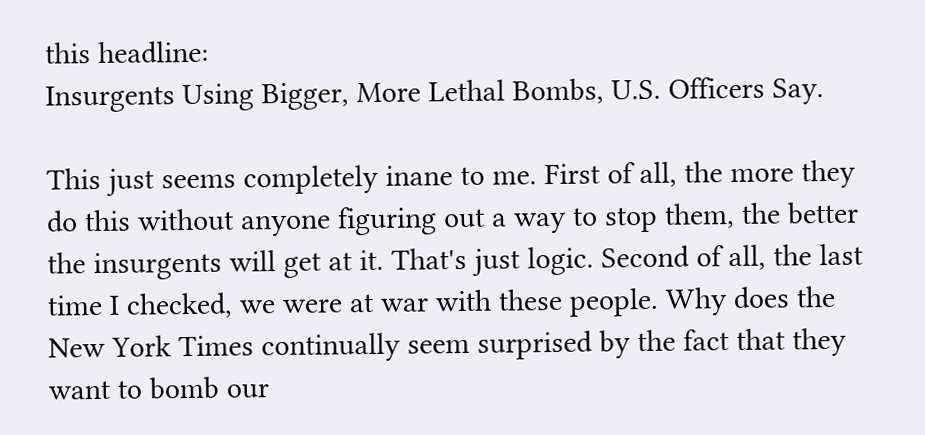this headline:
Insurgents Using Bigger, More Lethal Bombs, U.S. Officers Say.

This just seems completely inane to me. First of all, the more they do this without anyone figuring out a way to stop them, the better the insurgents will get at it. That's just logic. Second of all, the last time I checked, we were at war with these people. Why does the New York Times continually seem surprised by the fact that they want to bomb our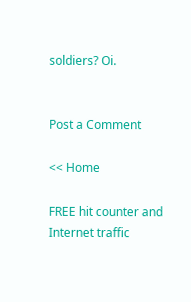soldiers? Oi.


Post a Comment

<< Home

FREE hit counter and Internet traffic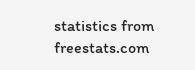statistics from freestats.com